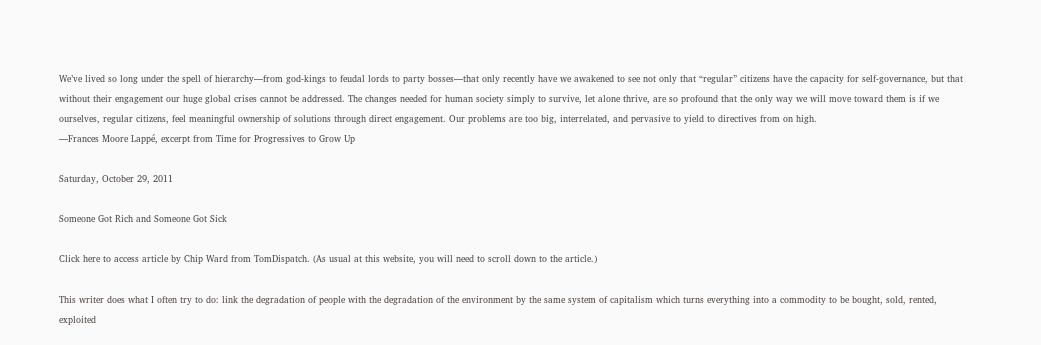We’ve lived so long under the spell of hierarchy—from god-kings to feudal lords to party bosses—that only recently have we awakened to see not only that “regular” citizens have the capacity for self-governance, but that without their engagement our huge global crises cannot be addressed. The changes needed for human society simply to survive, let alone thrive, are so profound that the only way we will move toward them is if we ourselves, regular citizens, feel meaningful ownership of solutions through direct engagement. Our problems are too big, interrelated, and pervasive to yield to directives from on high.
—Frances Moore Lappé, excerpt from Time for Progressives to Grow Up

Saturday, October 29, 2011

Someone Got Rich and Someone Got Sick

Click here to access article by Chip Ward from TomDispatch. (As usual at this website, you will need to scroll down to the article.)

This writer does what I often try to do: link the degradation of people with the degradation of the environment by the same system of capitalism which turns everything into a commodity to be bought, sold, rented, exploited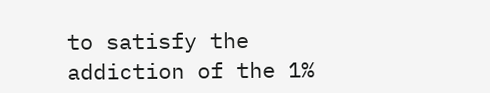to satisfy the addiction of the 1%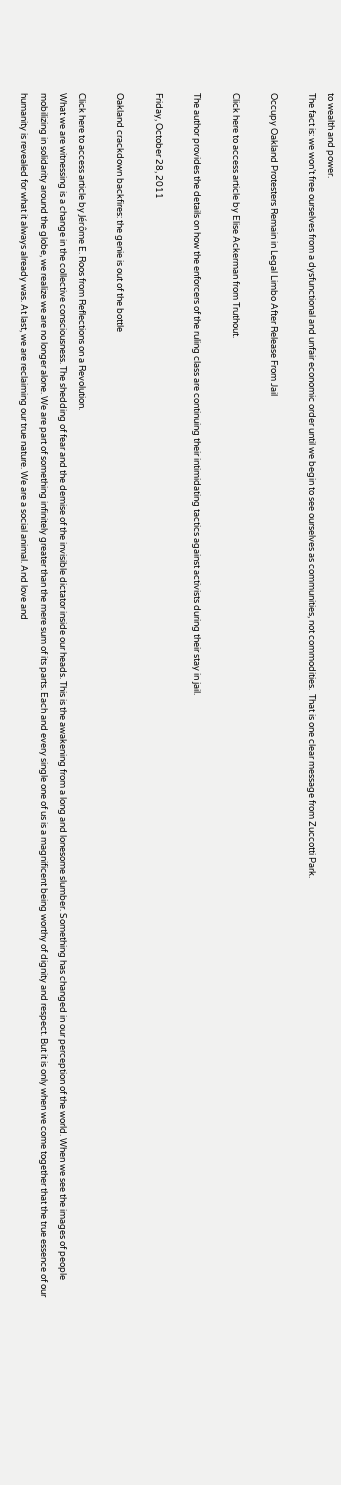to wealth and power.
The fact is: we won’t free ourselves from a dysfunctional and unfair economic order until we begin to see ourselves as communities, not commodities.  That is one clear message from Zuccotti Park.

Occupy Oakland Protesters Remain in Legal Limbo After Release From Jail

Click here to access article by Elise Ackerman from Truthout.

The author provides the details on how the enforcers of the ruling class are continuing their intimidating tactics against activists during their stay in jail.

Friday, October 28, 2011

Oakland crackdown backfires: the genie is out of the bottle

Click here to access article by Jérôme E. Roos from Reflections on a Revolution.
What we are witnessing is a change in the collective consciousness. The shedding of fear and the demise of the invisible dictator inside our heads. This is the awakening from a long and lonesome slumber. Something has changed in our perception of the world. When we see the images of people mobilizing in solidarity around the globe, we realize we are no longer alone. We are part of something infinitely greater than the mere sum of its parts. Each and every single one of us is a magnificent being worthy of dignity and respect. But it is only when we come together that the true essence of our humanity is revealed for what it always already was. At last, we are reclaiming our true nature. We are a social animal. And love and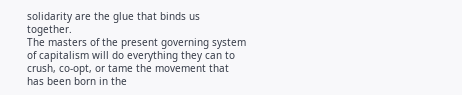solidarity are the glue that binds us together.
The masters of the present governing system of capitalism will do everything they can to crush, co-opt, or tame the movement that has been born in the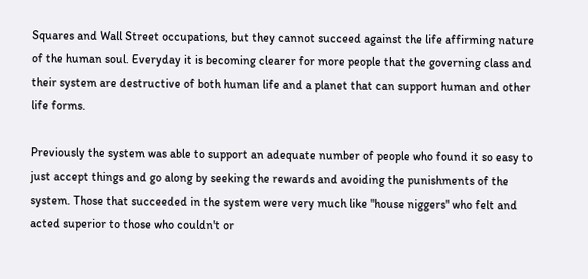Squares and Wall Street occupations, but they cannot succeed against the life affirming nature of the human soul. Everyday it is becoming clearer for more people that the governing class and their system are destructive of both human life and a planet that can support human and other life forms.

Previously the system was able to support an adequate number of people who found it so easy to just accept things and go along by seeking the rewards and avoiding the punishments of the system. Those that succeeded in the system were very much like "house niggers" who felt and acted superior to those who couldn't or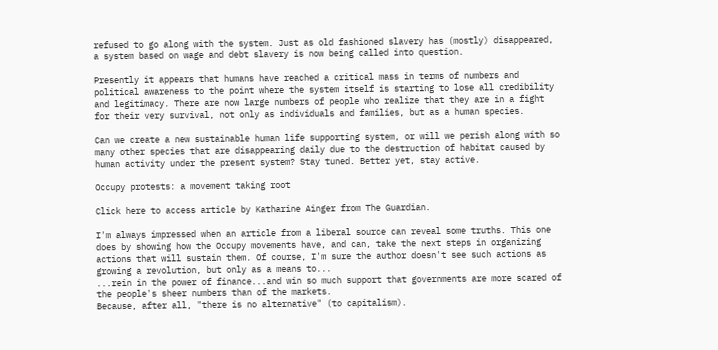refused to go along with the system. Just as old fashioned slavery has (mostly) disappeared, a system based on wage and debt slavery is now being called into question.

Presently it appears that humans have reached a critical mass in terms of numbers and political awareness to the point where the system itself is starting to lose all credibility and legitimacy. There are now large numbers of people who realize that they are in a fight for their very survival, not only as individuals and families, but as a human species.

Can we create a new sustainable human life supporting system, or will we perish along with so many other species that are disappearing daily due to the destruction of habitat caused by human activity under the present system? Stay tuned. Better yet, stay active.

Occupy protests: a movement taking root

Click here to access article by Katharine Ainger from The Guardian.

I'm always impressed when an article from a liberal source can reveal some truths. This one does by showing how the Occupy movements have, and can, take the next steps in organizing actions that will sustain them. Of course, I'm sure the author doesn't see such actions as growing a revolution, but only as a means to...
...rein in the power of finance...and win so much support that governments are more scared of the people's sheer numbers than of the markets.
Because, after all, "there is no alternative" (to capitalism).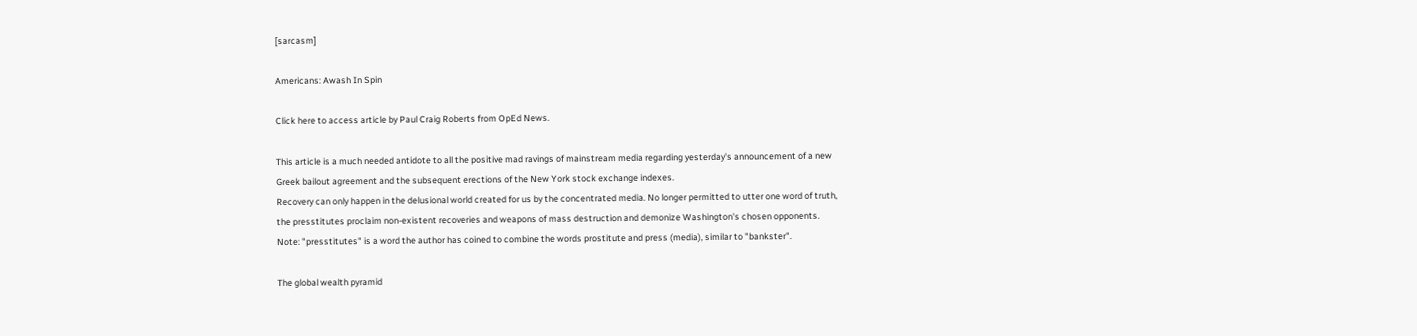[sarcasm]

Americans: Awash In Spin

Click here to access article by Paul Craig Roberts from OpEd News.

This article is a much needed antidote to all the positive mad ravings of mainstream media regarding yesterday's announcement of a new Greek bailout agreement and the subsequent erections of the New York stock exchange indexes.
Recovery can only happen in the delusional world created for us by the concentrated media. No longer permitted to utter one word of truth, the presstitutes proclaim non-existent recoveries and weapons of mass destruction and demonize Washington's chosen opponents.
Note: "presstitutes" is a word the author has coined to combine the words prostitute and press (media), similar to "bankster".

The global wealth pyramid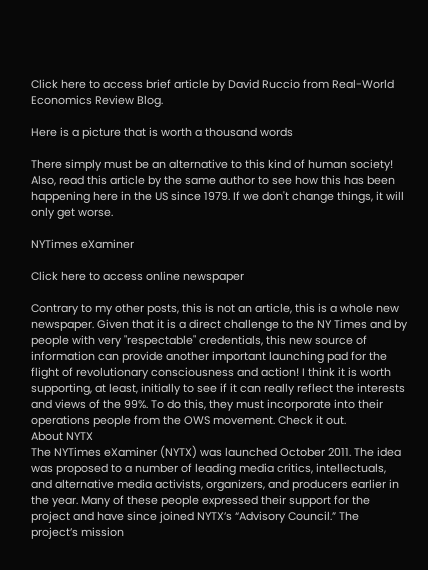Click here to access brief article by David Ruccio from Real-World Economics Review Blog.

Here is a picture that is worth a thousand words

There simply must be an alternative to this kind of human society! Also, read this article by the same author to see how this has been happening here in the US since 1979. If we don't change things, it will only get worse.

NYTimes eXaminer

Click here to access online newspaper

Contrary to my other posts, this is not an article, this is a whole new newspaper. Given that it is a direct challenge to the NY Times and by people with very "respectable" credentials, this new source of information can provide another important launching pad for the flight of revolutionary consciousness and action! I think it is worth supporting, at least, initially to see if it can really reflect the interests and views of the 99%. To do this, they must incorporate into their operations people from the OWS movement. Check it out.
About NYTX
The NYTimes eXaminer (NYTX) was launched October 2011. The idea was proposed to a number of leading media critics, intellectuals, and alternative media activists, organizers, and producers earlier in the year. Many of these people expressed their support for the project and have since joined NYTX’s “Advisory Council.” The project’s mission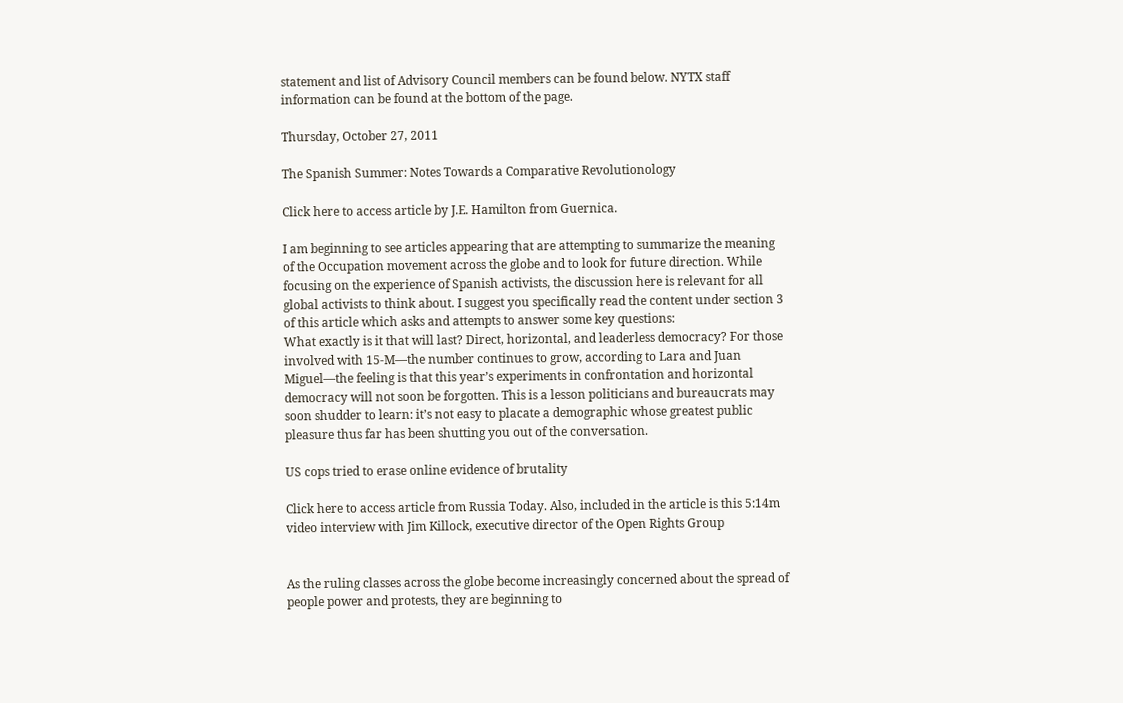statement and list of Advisory Council members can be found below. NYTX staff information can be found at the bottom of the page.

Thursday, October 27, 2011

The Spanish Summer: Notes Towards a Comparative Revolutionology

Click here to access article by J.E. Hamilton from Guernica.

I am beginning to see articles appearing that are attempting to summarize the meaning of the Occupation movement across the globe and to look for future direction. While focusing on the experience of Spanish activists, the discussion here is relevant for all global activists to think about. I suggest you specifically read the content under section 3 of this article which asks and attempts to answer some key questions:
What exactly is it that will last? Direct, horizontal, and leaderless democracy? For those involved with 15-M—the number continues to grow, according to Lara and Juan Miguel—the feeling is that this year’s experiments in confrontation and horizontal democracy will not soon be forgotten. This is a lesson politicians and bureaucrats may soon shudder to learn: it’s not easy to placate a demographic whose greatest public pleasure thus far has been shutting you out of the conversation.

US cops tried to erase online evidence of brutality

Click here to access article from Russia Today. Also, included in the article is this 5:14m video interview with Jim Killock, executive director of the Open Rights Group


As the ruling classes across the globe become increasingly concerned about the spread of people power and protests, they are beginning to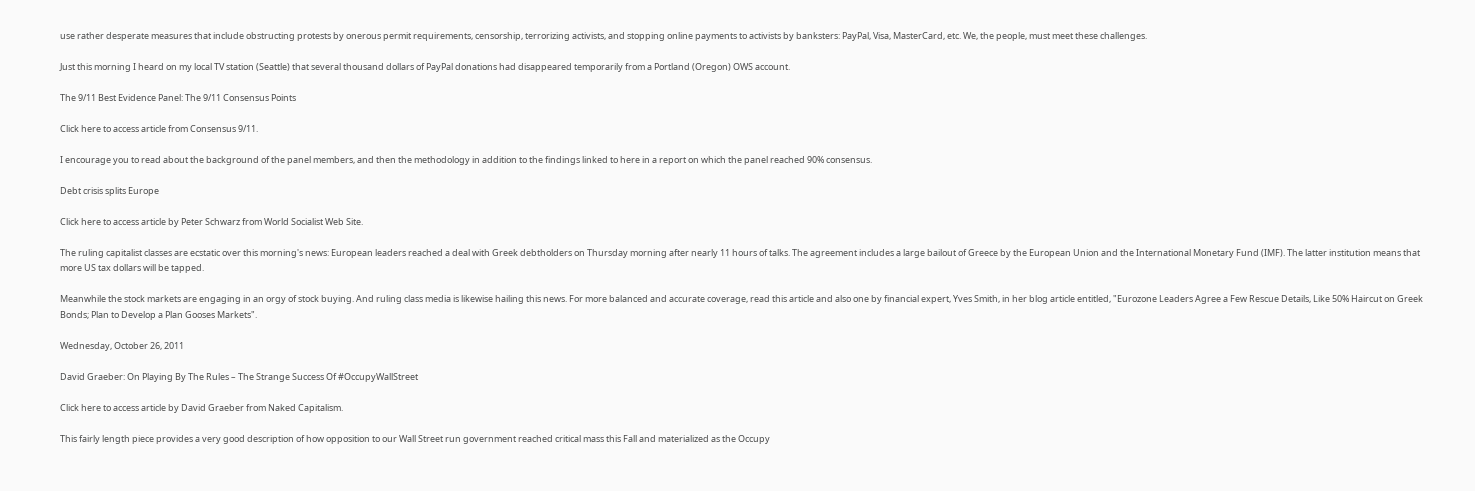use rather desperate measures that include obstructing protests by onerous permit requirements, censorship, terrorizing activists, and stopping online payments to activists by banksters: PayPal, Visa, MasterCard, etc. We, the people, must meet these challenges.

Just this morning I heard on my local TV station (Seattle) that several thousand dollars of PayPal donations had disappeared temporarily from a Portland (Oregon) OWS account.

The 9/11 Best Evidence Panel: The 9/11 Consensus Points

Click here to access article from Consensus 9/11.

I encourage you to read about the background of the panel members, and then the methodology in addition to the findings linked to here in a report on which the panel reached 90% consensus.

Debt crisis splits Europe

Click here to access article by Peter Schwarz from World Socialist Web Site.

The ruling capitalist classes are ecstatic over this morning's news: European leaders reached a deal with Greek debtholders on Thursday morning after nearly 11 hours of talks. The agreement includes a large bailout of Greece by the European Union and the International Monetary Fund (IMF). The latter institution means that more US tax dollars will be tapped.

Meanwhile the stock markets are engaging in an orgy of stock buying. And ruling class media is likewise hailing this news. For more balanced and accurate coverage, read this article and also one by financial expert, Yves Smith, in her blog article entitled, "Eurozone Leaders Agree a Few Rescue Details, Like 50% Haircut on Greek Bonds; Plan to Develop a Plan Gooses Markets".

Wednesday, October 26, 2011

David Graeber: On Playing By The Rules – The Strange Success Of #OccupyWallStreet

Click here to access article by David Graeber from Naked Capitalism.

This fairly length piece provides a very good description of how opposition to our Wall Street run government reached critical mass this Fall and materialized as the Occupy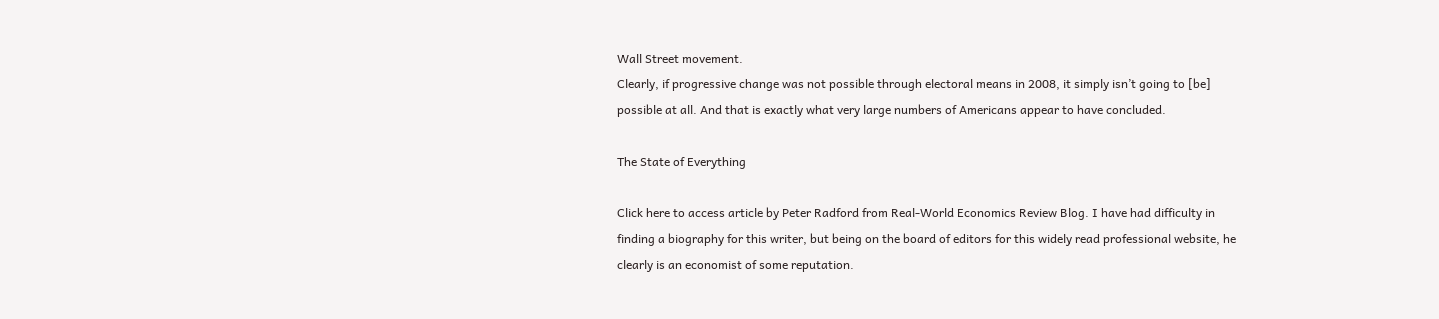Wall Street movement.
Clearly, if progressive change was not possible through electoral means in 2008, it simply isn’t going to [be] possible at all. And that is exactly what very large numbers of Americans appear to have concluded.

The State of Everything

Click here to access article by Peter Radford from Real-World Economics Review Blog. I have had difficulty in finding a biography for this writer, but being on the board of editors for this widely read professional website, he clearly is an economist of some reputation.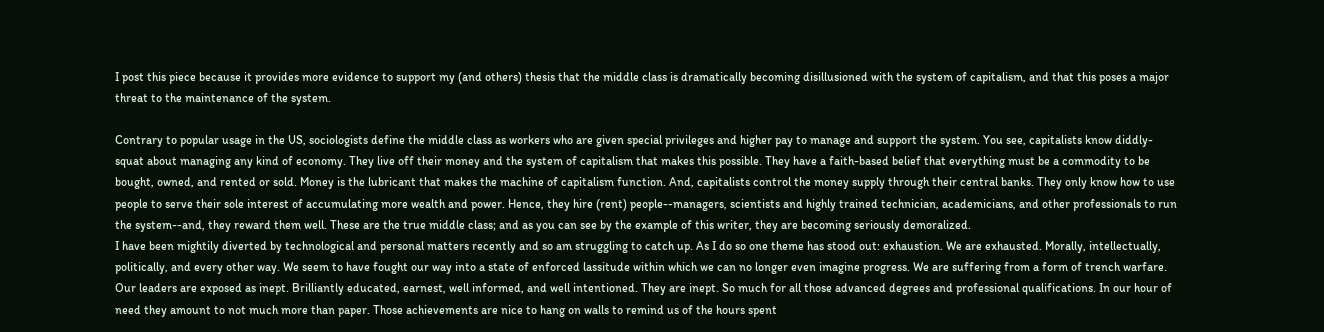I post this piece because it provides more evidence to support my (and others) thesis that the middle class is dramatically becoming disillusioned with the system of capitalism, and that this poses a major threat to the maintenance of the system.

Contrary to popular usage in the US, sociologists define the middle class as workers who are given special privileges and higher pay to manage and support the system. You see, capitalists know diddly-squat about managing any kind of economy. They live off their money and the system of capitalism that makes this possible. They have a faith-based belief that everything must be a commodity to be bought, owned, and rented or sold. Money is the lubricant that makes the machine of capitalism function. And, capitalists control the money supply through their central banks. They only know how to use people to serve their sole interest of accumulating more wealth and power. Hence, they hire (rent) people--managers, scientists and highly trained technician, academicians, and other professionals to run the system--and, they reward them well. These are the true middle class; and as you can see by the example of this writer, they are becoming seriously demoralized.
I have been mightily diverted by technological and personal matters recently and so am struggling to catch up. As I do so one theme has stood out: exhaustion. We are exhausted. Morally, intellectually, politically, and every other way. We seem to have fought our way into a state of enforced lassitude within which we can no longer even imagine progress. We are suffering from a form of trench warfare. Our leaders are exposed as inept. Brilliantly educated, earnest, well informed, and well intentioned. They are inept. So much for all those advanced degrees and professional qualifications. In our hour of need they amount to not much more than paper. Those achievements are nice to hang on walls to remind us of the hours spent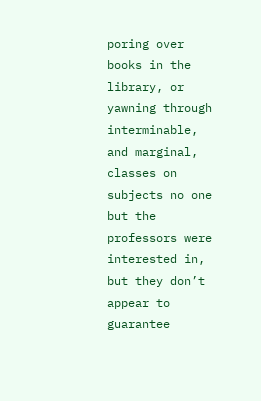poring over books in the library, or yawning through interminable, and marginal, classes on subjects no one but the professors were interested in, but they don’t appear to guarantee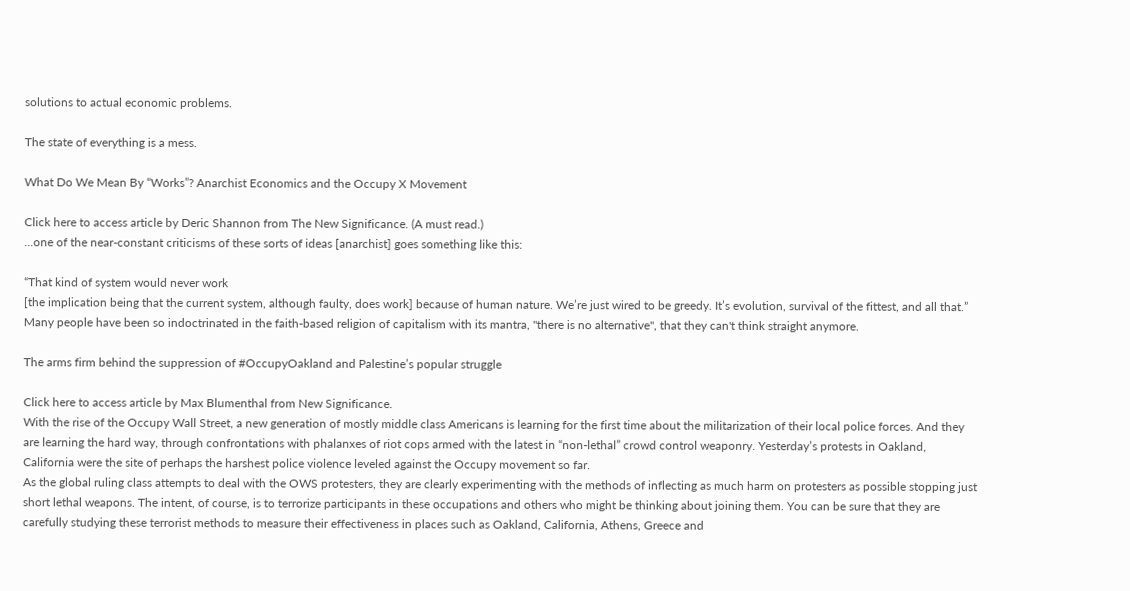solutions to actual economic problems.

The state of everything is a mess.

What Do We Mean By “Works”? Anarchist Economics and the Occupy X Movement

Click here to access article by Deric Shannon from The New Significance. (A must read.)
...one of the near-constant criticisms of these sorts of ideas [anarchist] goes something like this:

“That kind of system would never work
[the implication being that the current system, although faulty, does work] because of human nature. We’re just wired to be greedy. It’s evolution, survival of the fittest, and all that.”
Many people have been so indoctrinated in the faith-based religion of capitalism with its mantra, "there is no alternative", that they can't think straight anymore.

The arms firm behind the suppression of #OccupyOakland and Palestine’s popular struggle

Click here to access article by Max Blumenthal from New Significance.
With the rise of the Occupy Wall Street, a new generation of mostly middle class Americans is learning for the first time about the militarization of their local police forces. And they are learning the hard way, through confrontations with phalanxes of riot cops armed with the latest in “non-lethal” crowd control weaponry. Yesterday’s protests in Oakland, California were the site of perhaps the harshest police violence leveled against the Occupy movement so far.
As the global ruling class attempts to deal with the OWS protesters, they are clearly experimenting with the methods of inflecting as much harm on protesters as possible stopping just short lethal weapons. The intent, of course, is to terrorize participants in these occupations and others who might be thinking about joining them. You can be sure that they are carefully studying these terrorist methods to measure their effectiveness in places such as Oakland, California, Athens, Greece and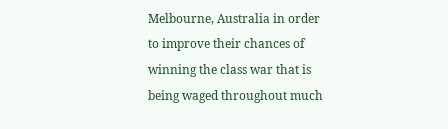Melbourne, Australia in order to improve their chances of winning the class war that is being waged throughout much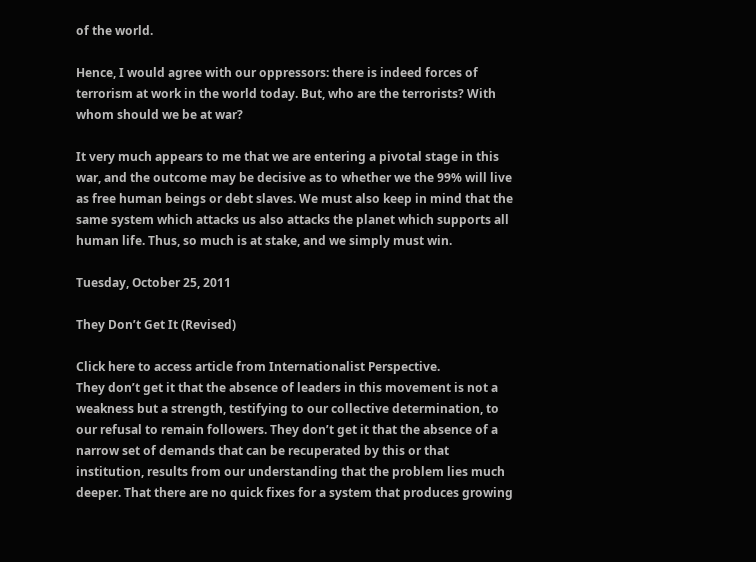of the world.

Hence, I would agree with our oppressors: there is indeed forces of terrorism at work in the world today. But, who are the terrorists? With whom should we be at war?

It very much appears to me that we are entering a pivotal stage in this war, and the outcome may be decisive as to whether we the 99% will live as free human beings or debt slaves. We must also keep in mind that the same system which attacks us also attacks the planet which supports all human life. Thus, so much is at stake, and we simply must win.

Tuesday, October 25, 2011

They Don’t Get It (Revised)

Click here to access article from Internationalist Perspective.
They don’t get it that the absence of leaders in this movement is not a weakness but a strength, testifying to our collective determination, to our refusal to remain followers. They don’t get it that the absence of a narrow set of demands that can be recuperated by this or that institution, results from our understanding that the problem lies much deeper. That there are no quick fixes for a system that produces growing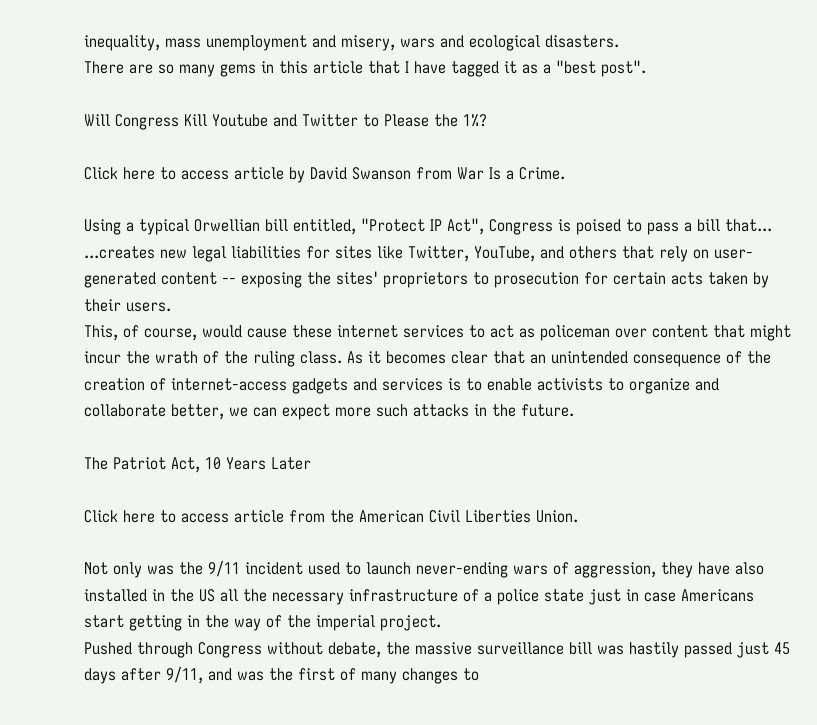inequality, mass unemployment and misery, wars and ecological disasters.
There are so many gems in this article that I have tagged it as a "best post".

Will Congress Kill Youtube and Twitter to Please the 1%?

Click here to access article by David Swanson from War Is a Crime.

Using a typical Orwellian bill entitled, "Protect IP Act", Congress is poised to pass a bill that...
...creates new legal liabilities for sites like Twitter, YouTube, and others that rely on user-generated content -- exposing the sites' proprietors to prosecution for certain acts taken by their users.
This, of course, would cause these internet services to act as policeman over content that might incur the wrath of the ruling class. As it becomes clear that an unintended consequence of the creation of internet-access gadgets and services is to enable activists to organize and collaborate better, we can expect more such attacks in the future.

The Patriot Act, 10 Years Later

Click here to access article from the American Civil Liberties Union.

Not only was the 9/11 incident used to launch never-ending wars of aggression, they have also installed in the US all the necessary infrastructure of a police state just in case Americans start getting in the way of the imperial project.
Pushed through Congress without debate, the massive surveillance bill was hastily passed just 45 days after 9/11, and was the first of many changes to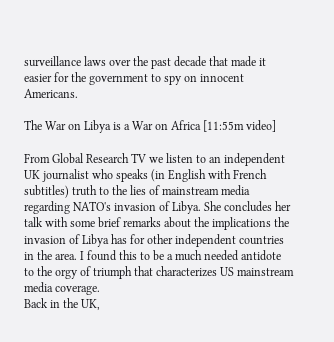surveillance laws over the past decade that made it easier for the government to spy on innocent Americans.

The War on Libya is a War on Africa [11:55m video]

From Global Research TV we listen to an independent UK journalist who speaks (in English with French subtitles) truth to the lies of mainstream media regarding NATO's invasion of Libya. She concludes her talk with some brief remarks about the implications the invasion of Libya has for other independent countries in the area. I found this to be a much needed antidote to the orgy of triumph that characterizes US mainstream media coverage.
Back in the UK,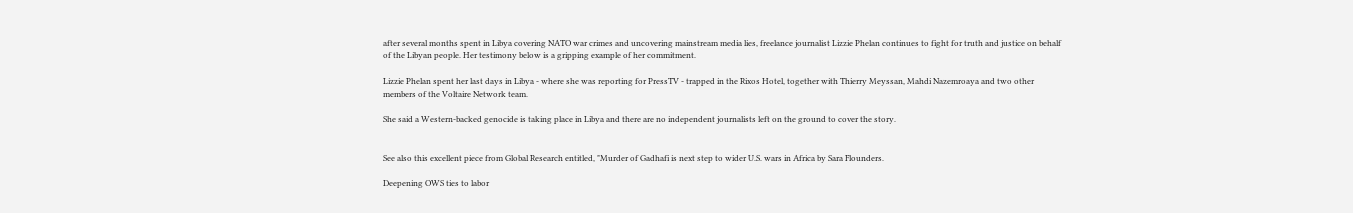after several months spent in Libya covering NATO war crimes and uncovering mainstream media lies, freelance journalist Lizzie Phelan continues to fight for truth and justice on behalf of the Libyan people. Her testimony below is a gripping example of her commitment.

Lizzie Phelan spent her last days in Libya - where she was reporting for PressTV - trapped in the Rixos Hotel, together with Thierry Meyssan, Mahdi Nazemroaya and two other members of the Voltaire Network team.

She said a Western-backed genocide is taking place in Libya and there are no independent journalists left on the ground to cover the story.


See also this excellent piece from Global Research entitled, "Murder of Gadhafi is next step to wider U.S. wars in Africa by Sara Flounders.

Deepening OWS ties to labor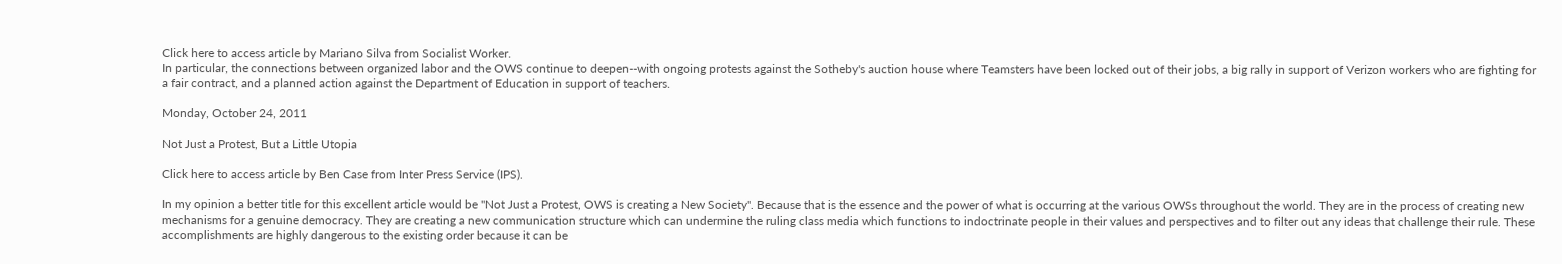Click here to access article by Mariano Silva from Socialist Worker.
In particular, the connections between organized labor and the OWS continue to deepen--with ongoing protests against the Sotheby's auction house where Teamsters have been locked out of their jobs, a big rally in support of Verizon workers who are fighting for a fair contract, and a planned action against the Department of Education in support of teachers.

Monday, October 24, 2011

Not Just a Protest, But a Little Utopia

Click here to access article by Ben Case from Inter Press Service (IPS).

In my opinion a better title for this excellent article would be "Not Just a Protest, OWS is creating a New Society". Because that is the essence and the power of what is occurring at the various OWSs throughout the world. They are in the process of creating new mechanisms for a genuine democracy. They are creating a new communication structure which can undermine the ruling class media which functions to indoctrinate people in their values and perspectives and to filter out any ideas that challenge their rule. These accomplishments are highly dangerous to the existing order because it can be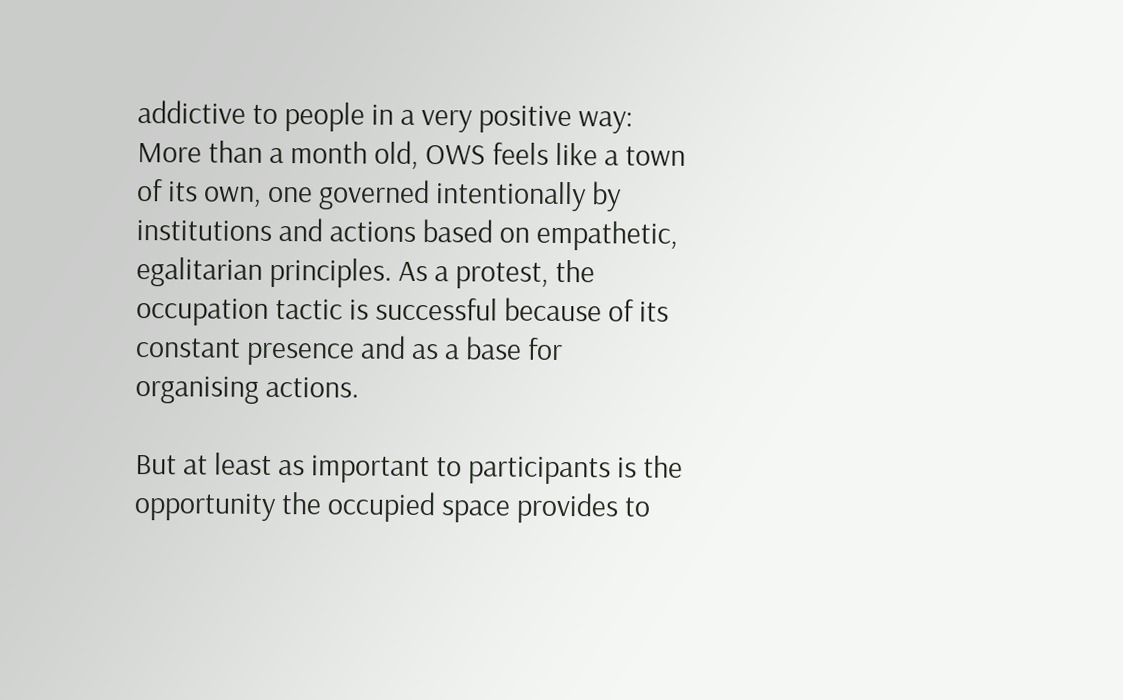addictive to people in a very positive way:
More than a month old, OWS feels like a town of its own, one governed intentionally by institutions and actions based on empathetic, egalitarian principles. As a protest, the occupation tactic is successful because of its constant presence and as a base for organising actions.

But at least as important to participants is the opportunity the occupied space provides to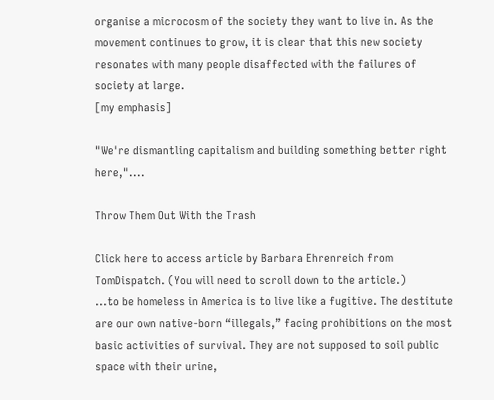organise a microcosm of the society they want to live in. As the movement continues to grow, it is clear that this new society resonates with many people disaffected with the failures of society at large.
[my emphasis]

"We're dismantling capitalism and building something better right here,"....

Throw Them Out With the Trash

Click here to access article by Barbara Ehrenreich from TomDispatch. (You will need to scroll down to the article.)
...to be homeless in America is to live like a fugitive. The destitute are our own native-born “illegals,” facing prohibitions on the most basic activities of survival. They are not supposed to soil public space with their urine,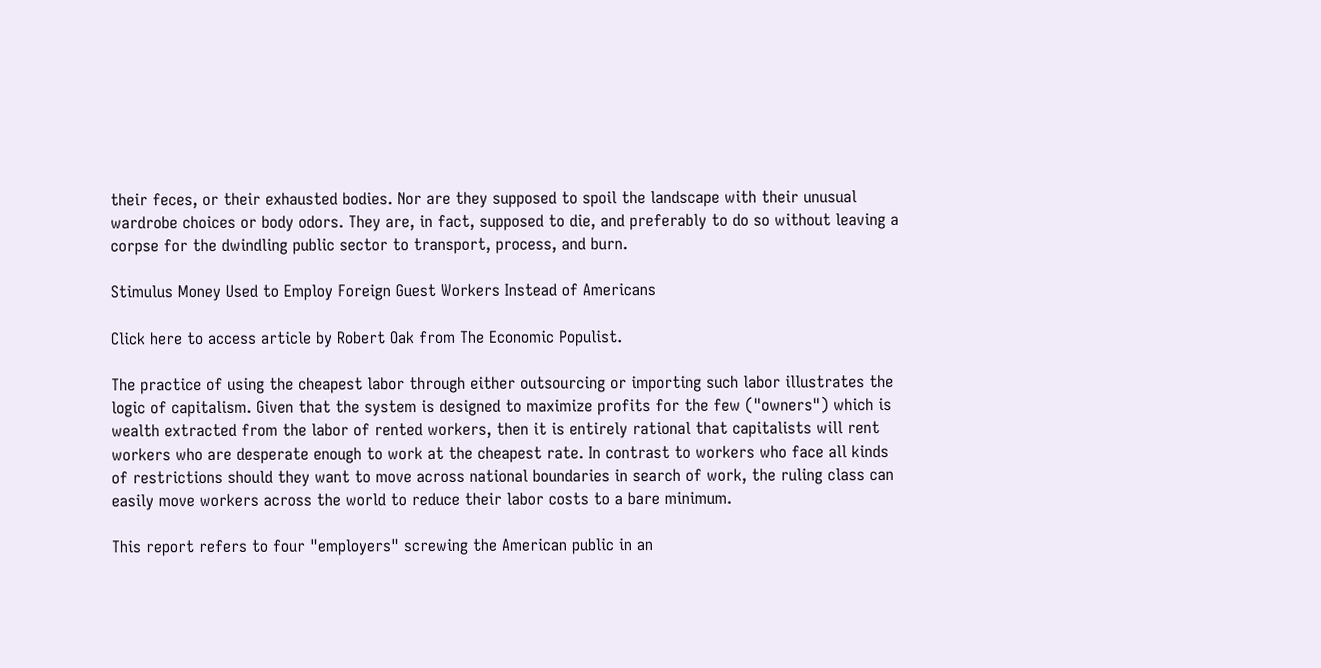their feces, or their exhausted bodies. Nor are they supposed to spoil the landscape with their unusual wardrobe choices or body odors. They are, in fact, supposed to die, and preferably to do so without leaving a corpse for the dwindling public sector to transport, process, and burn.

Stimulus Money Used to Employ Foreign Guest Workers Instead of Americans

Click here to access article by Robert Oak from The Economic Populist.

The practice of using the cheapest labor through either outsourcing or importing such labor illustrates the logic of capitalism. Given that the system is designed to maximize profits for the few ("owners") which is wealth extracted from the labor of rented workers, then it is entirely rational that capitalists will rent workers who are desperate enough to work at the cheapest rate. In contrast to workers who face all kinds of restrictions should they want to move across national boundaries in search of work, the ruling class can easily move workers across the world to reduce their labor costs to a bare minimum.

This report refers to four "employers" screwing the American public in an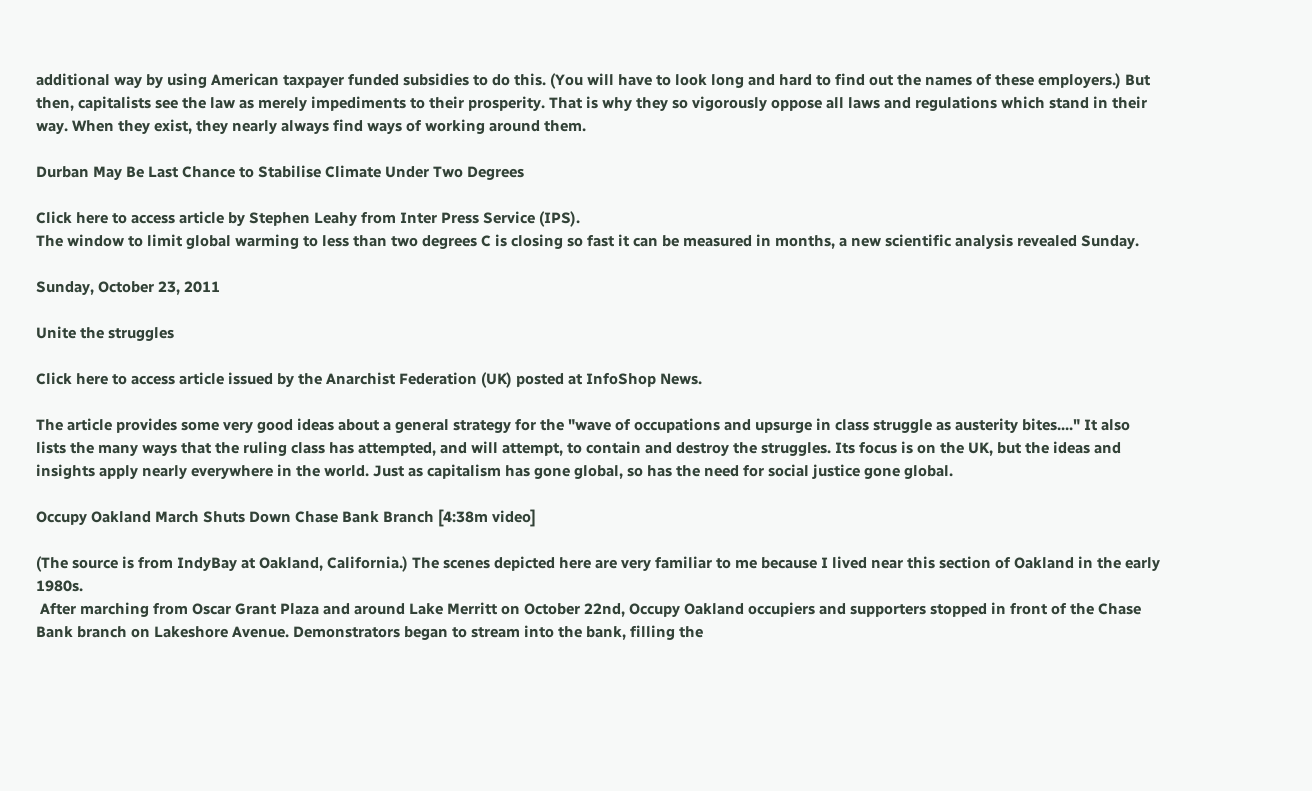additional way by using American taxpayer funded subsidies to do this. (You will have to look long and hard to find out the names of these employers.) But then, capitalists see the law as merely impediments to their prosperity. That is why they so vigorously oppose all laws and regulations which stand in their way. When they exist, they nearly always find ways of working around them.

Durban May Be Last Chance to Stabilise Climate Under Two Degrees

Click here to access article by Stephen Leahy from Inter Press Service (IPS).
The window to limit global warming to less than two degrees C is closing so fast it can be measured in months, a new scientific analysis revealed Sunday.

Sunday, October 23, 2011

Unite the struggles

Click here to access article issued by the Anarchist Federation (UK) posted at InfoShop News.

The article provides some very good ideas about a general strategy for the "wave of occupations and upsurge in class struggle as austerity bites...." It also lists the many ways that the ruling class has attempted, and will attempt, to contain and destroy the struggles. Its focus is on the UK, but the ideas and insights apply nearly everywhere in the world. Just as capitalism has gone global, so has the need for social justice gone global.

Occupy Oakland March Shuts Down Chase Bank Branch [4:38m video]

(The source is from IndyBay at Oakland, California.) The scenes depicted here are very familiar to me because I lived near this section of Oakland in the early 1980s.
 After marching from Oscar Grant Plaza and around Lake Merritt on October 22nd, Occupy Oakland occupiers and supporters stopped in front of the Chase Bank branch on Lakeshore Avenue. Demonstrators began to stream into the bank, filling the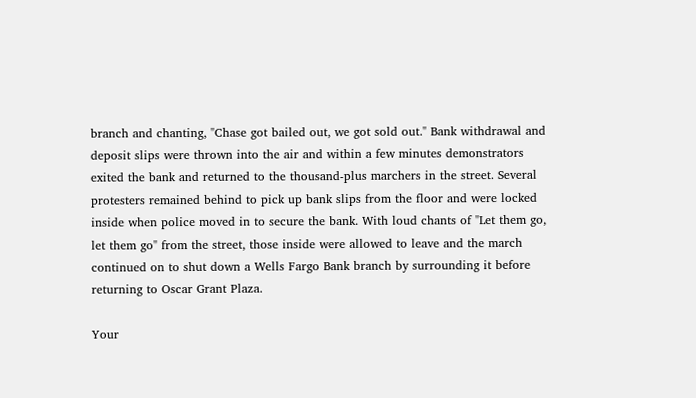branch and chanting, "Chase got bailed out, we got sold out." Bank withdrawal and deposit slips were thrown into the air and within a few minutes demonstrators exited the bank and returned to the thousand-plus marchers in the street. Several protesters remained behind to pick up bank slips from the floor and were locked inside when police moved in to secure the bank. With loud chants of "Let them go, let them go" from the street, those inside were allowed to leave and the march continued on to shut down a Wells Fargo Bank branch by surrounding it before returning to Oscar Grant Plaza.

Your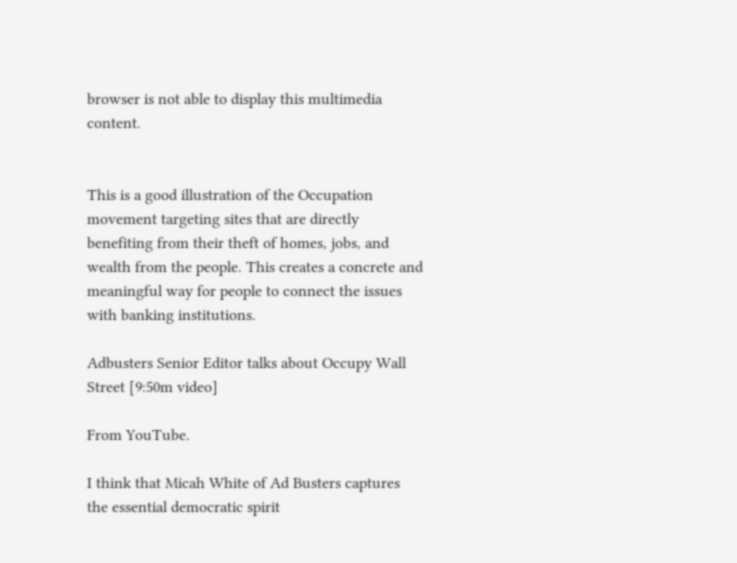browser is not able to display this multimedia content.


This is a good illustration of the Occupation movement targeting sites that are directly benefiting from their theft of homes, jobs, and wealth from the people. This creates a concrete and meaningful way for people to connect the issues with banking institutions.

Adbusters Senior Editor talks about Occupy Wall Street [9:50m video]

From YouTube.

I think that Micah White of Ad Busters captures the essential democratic spirit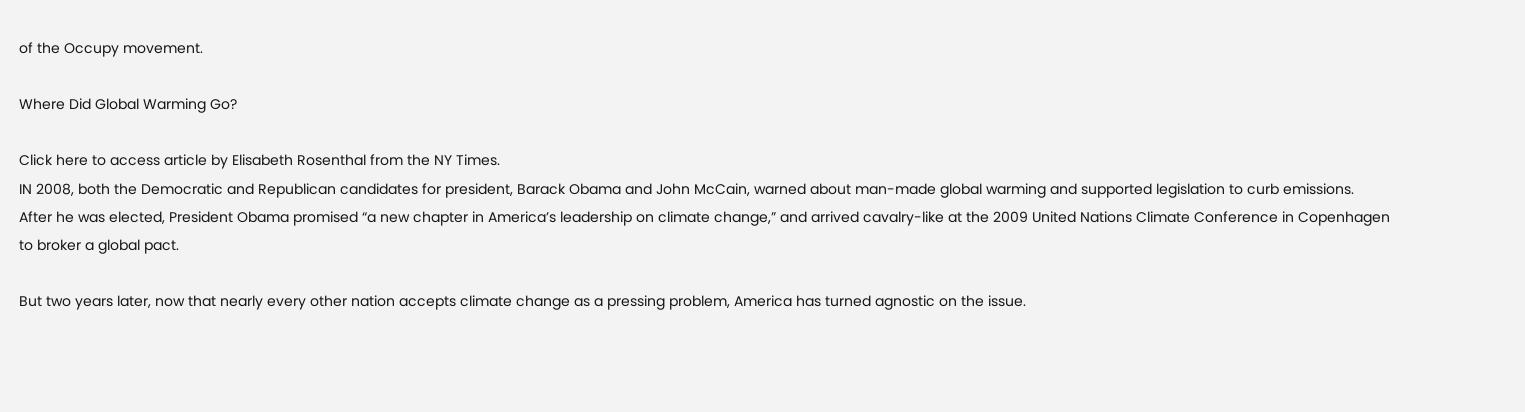of the Occupy movement.

Where Did Global Warming Go?

Click here to access article by Elisabeth Rosenthal from the NY Times.
IN 2008, both the Democratic and Republican candidates for president, Barack Obama and John McCain, warned about man-made global warming and supported legislation to curb emissions. After he was elected, President Obama promised “a new chapter in America’s leadership on climate change,” and arrived cavalry-like at the 2009 United Nations Climate Conference in Copenhagen to broker a global pact.

But two years later, now that nearly every other nation accepts climate change as a pressing problem, America has turned agnostic on the issue.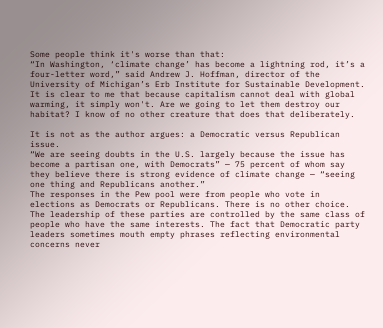Some people think it's worse than that:
“In Washington, ‘climate change’ has become a lightning rod, it’s a four-letter word,” said Andrew J. Hoffman, director of the University of Michigan’s Erb Institute for Sustainable Development.
It is clear to me that because capitalism cannot deal with global warming, it simply won't. Are we going to let them destroy our habitat? I know of no other creature that does that deliberately.

It is not as the author argues: a Democratic versus Republican issue.
“We are seeing doubts in the U.S. largely because the issue has become a partisan one, with Democrats” — 75 percent of whom say they believe there is strong evidence of climate change — “seeing one thing and Republicans another.”
The responses in the Pew pool were from people who vote in elections as Democrats or Republicans. There is no other choice. The leadership of these parties are controlled by the same class of people who have the same interests. The fact that Democratic party leaders sometimes mouth empty phrases reflecting environmental concerns never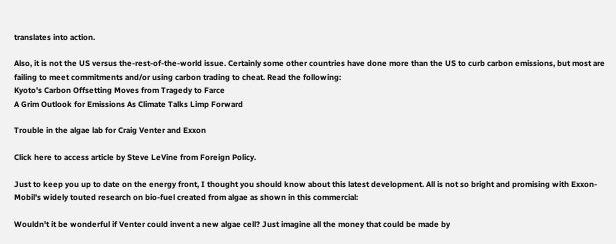translates into action.

Also, it is not the US versus the-rest-of-the-world issue. Certainly some other countries have done more than the US to curb carbon emissions, but most are failing to meet commitments and/or using carbon trading to cheat. Read the following:
Kyoto's Carbon Offsetting Moves from Tragedy to Farce
A Grim Outlook for Emissions As Climate Talks Limp Forward

Trouble in the algae lab for Craig Venter and Exxon

Click here to access article by Steve LeVine from Foreign Policy.

Just to keep you up to date on the energy front, I thought you should know about this latest development. All is not so bright and promising with Exxon-Mobil's widely touted research on bio-fuel created from algae as shown in this commercial:

Wouldn't it be wonderful if Venter could invent a new algae cell? Just imagine all the money that could be made by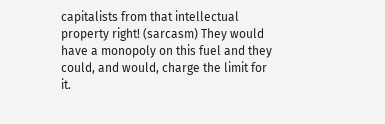capitalists from that intellectual property right! (sarcasm) They would have a monopoly on this fuel and they could, and would, charge the limit for it.